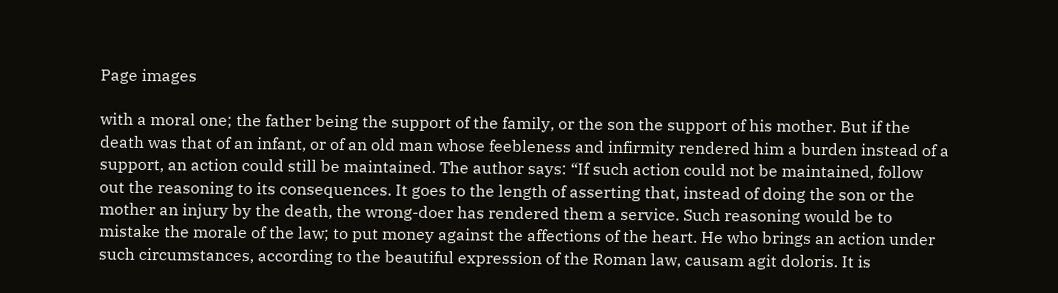Page images

with a moral one; the father being the support of the family, or the son the support of his mother. But if the death was that of an infant, or of an old man whose feebleness and infirmity rendered him a burden instead of a support, an action could still be maintained. The author says: “If such action could not be maintained, follow out the reasoning to its consequences. It goes to the length of asserting that, instead of doing the son or the mother an injury by the death, the wrong-doer has rendered them a service. Such reasoning would be to mistake the morale of the law; to put money against the affections of the heart. He who brings an action under such circumstances, according to the beautiful expression of the Roman law, causam agit doloris. It is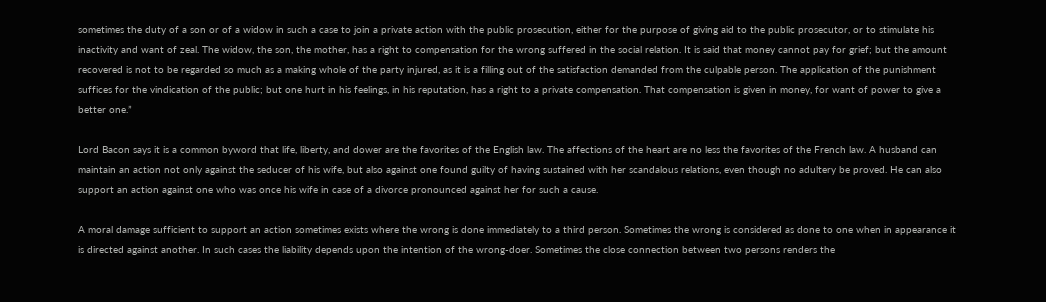sometimes the duty of a son or of a widow in such a case to join a private action with the public prosecution, either for the purpose of giving aid to the public prosecutor, or to stimulate his inactivity and want of zeal. The widow, the son, the mother, has a right to compensation for the wrong suffered in the social relation. It is said that money cannot pay for grief; but the amount recovered is not to be regarded so much as a making whole of the party injured, as it is a filling out of the satisfaction demanded from the culpable person. The application of the punishment suffices for the vindication of the public; but one hurt in his feelings, in his reputation, has a right to a private compensation. That compensation is given in money, for want of power to give a better one.”

Lord Bacon says it is a common byword that life, liberty, and dower are the favorites of the English law. The affections of the heart are no less the favorites of the French law. A husband can maintain an action not only against the seducer of his wife, but also against one found guilty of having sustained with her scandalous relations, even though no adultery be proved. He can also support an action against one who was once his wife in case of a divorce pronounced against her for such a cause.

A moral damage sufficient to support an action sometimes exists where the wrong is done immediately to a third person. Sometimes the wrong is considered as done to one when in appearance it is directed against another. In such cases the liability depends upon the intention of the wrong-doer. Sometimes the close connection between two persons renders the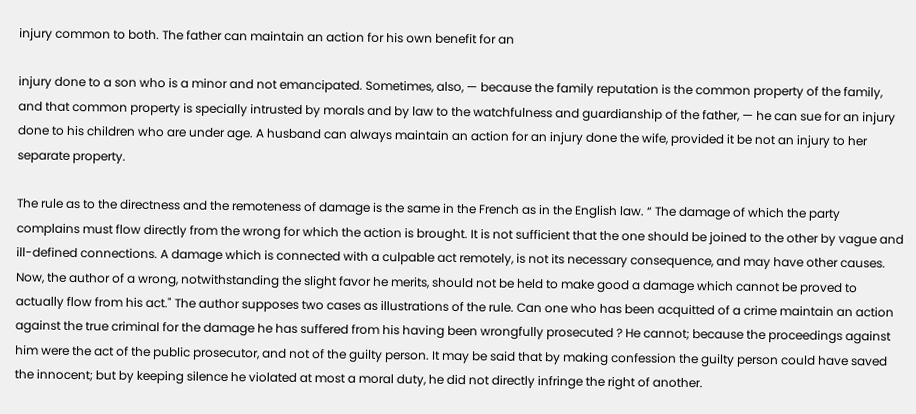injury common to both. The father can maintain an action for his own benefit for an

injury done to a son who is a minor and not emancipated. Sometimes, also, — because the family reputation is the common property of the family, and that common property is specially intrusted by morals and by law to the watchfulness and guardianship of the father, — he can sue for an injury done to his children who are under age. A husband can always maintain an action for an injury done the wife, provided it be not an injury to her separate property.

The rule as to the directness and the remoteness of damage is the same in the French as in the English law. “ The damage of which the party complains must flow directly from the wrong for which the action is brought. It is not sufficient that the one should be joined to the other by vague and ill-defined connections. A damage which is connected with a culpable act remotely, is not its necessary consequence, and may have other causes. Now, the author of a wrong, notwithstanding the slight favor he merits, should not be held to make good a damage which cannot be proved to actually flow from his act." The author supposes two cases as illustrations of the rule. Can one who has been acquitted of a crime maintain an action against the true criminal for the damage he has suffered from his having been wrongfully prosecuted ? He cannot; because the proceedings against him were the act of the public prosecutor, and not of the guilty person. It may be said that by making confession the guilty person could have saved the innocent; but by keeping silence he violated at most a moral duty, he did not directly infringe the right of another.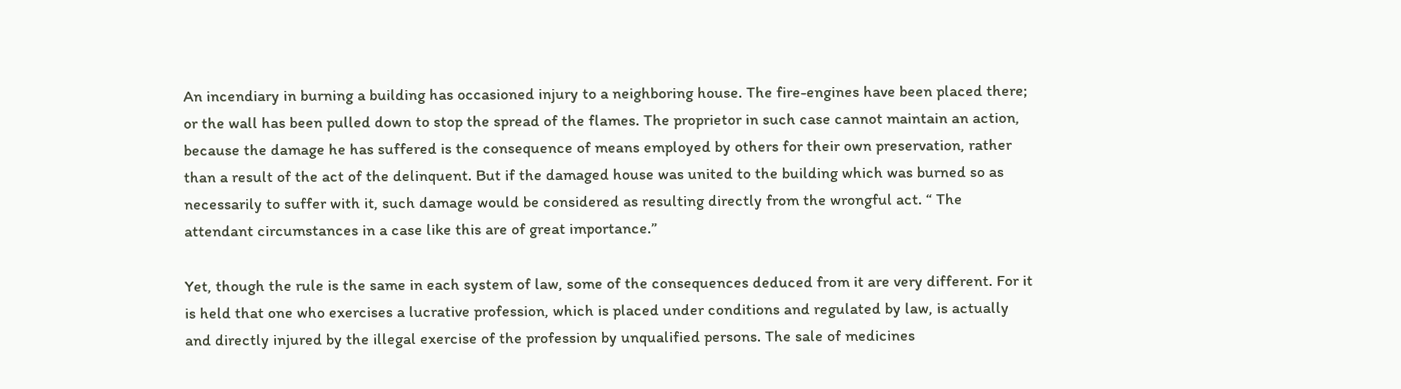An incendiary in burning a building has occasioned injury to a neighboring house. The fire-engines have been placed there; or the wall has been pulled down to stop the spread of the flames. The proprietor in such case cannot maintain an action, because the damage he has suffered is the consequence of means employed by others for their own preservation, rather than a result of the act of the delinquent. But if the damaged house was united to the building which was burned so as necessarily to suffer with it, such damage would be considered as resulting directly from the wrongful act. “ The attendant circumstances in a case like this are of great importance.”

Yet, though the rule is the same in each system of law, some of the consequences deduced from it are very different. For it is held that one who exercises a lucrative profession, which is placed under conditions and regulated by law, is actually and directly injured by the illegal exercise of the profession by unqualified persons. The sale of medicines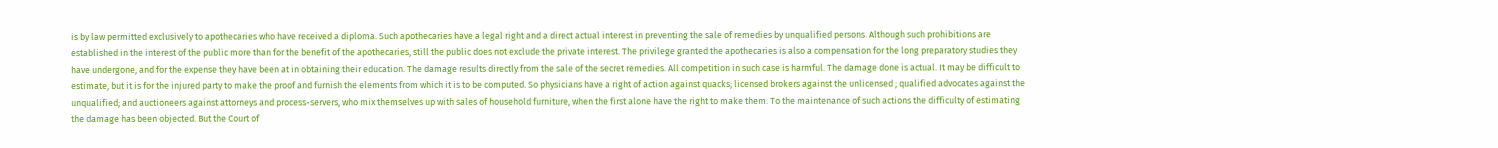is by law permitted exclusively to apothecaries who have received a diploma. Such apothecaries have a legal right and a direct actual interest in preventing the sale of remedies by unqualified persons. Although such prohibitions are established in the interest of the public more than for the benefit of the apothecaries, still the public does not exclude the private interest. The privilege granted the apothecaries is also a compensation for the long preparatory studies they have undergone, and for the expense they have been at in obtaining their education. The damage results directly from the sale of the secret remedies. All competition in such case is harmful. The damage done is actual. It may be difficult to estimate, but it is for the injured party to make the proof and furnish the elements from which it is to be computed. So physicians have a right of action against quacks; licensed brokers against the unlicensed ; qualified advocates against the unqualified; and auctioneers against attorneys and process-servers, who mix themselves up with sales of household furniture, when the first alone have the right to make them. To the maintenance of such actions the difficulty of estimating the damage has been objected. But the Court of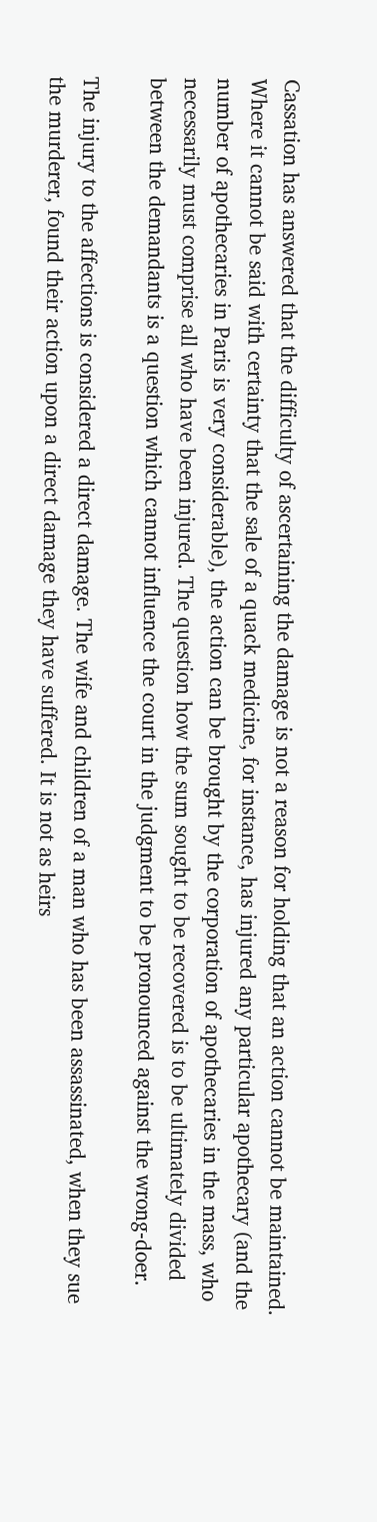Cassation has answered that the difficulty of ascertaining the damage is not a reason for holding that an action cannot be maintained. Where it cannot be said with certainty that the sale of a quack medicine, for instance, has injured any particular apothecary (and the number of apothecaries in Paris is very considerable), the action can be brought by the corporation of apothecaries in the mass, who necessarily must comprise all who have been injured. The question how the sum sought to be recovered is to be ultimately divided between the demandants is a question which cannot influence the court in the judgment to be pronounced against the wrong-doer.

The injury to the affections is considered a direct damage. The wife and children of a man who has been assassinated, when they sue the murderer, found their action upon a direct damage they have suffered. It is not as heirs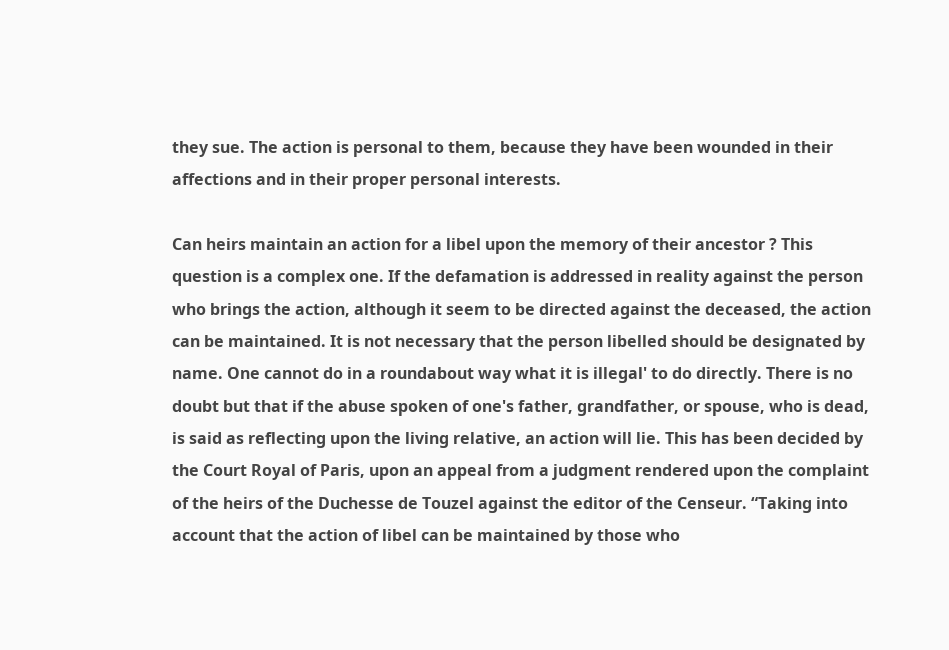they sue. The action is personal to them, because they have been wounded in their affections and in their proper personal interests.

Can heirs maintain an action for a libel upon the memory of their ancestor ? This question is a complex one. If the defamation is addressed in reality against the person who brings the action, although it seem to be directed against the deceased, the action can be maintained. It is not necessary that the person libelled should be designated by name. One cannot do in a roundabout way what it is illegal' to do directly. There is no doubt but that if the abuse spoken of one's father, grandfather, or spouse, who is dead, is said as reflecting upon the living relative, an action will lie. This has been decided by the Court Royal of Paris, upon an appeal from a judgment rendered upon the complaint of the heirs of the Duchesse de Touzel against the editor of the Censeur. “Taking into account that the action of libel can be maintained by those who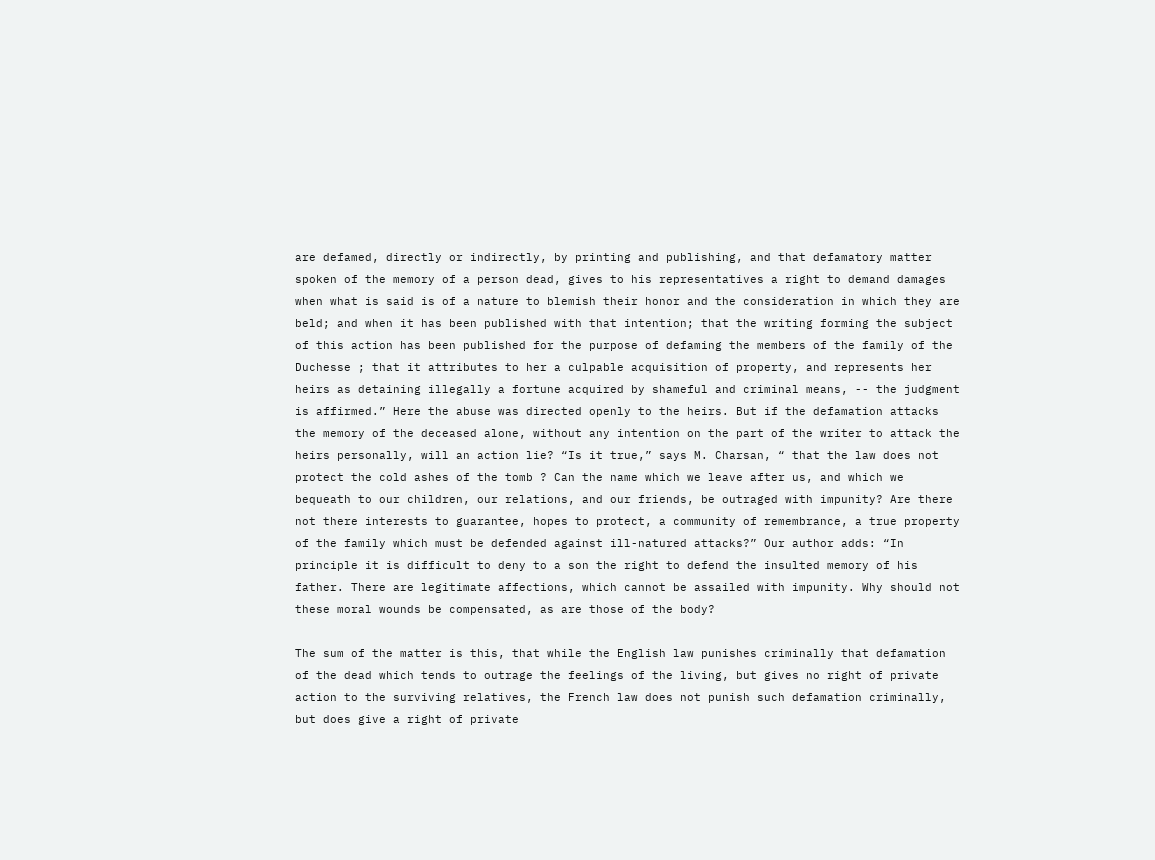are defamed, directly or indirectly, by printing and publishing, and that defamatory matter spoken of the memory of a person dead, gives to his representatives a right to demand damages when what is said is of a nature to blemish their honor and the consideration in which they are beld; and when it has been published with that intention; that the writing forming the subject of this action has been published for the purpose of defaming the members of the family of the Duchesse ; that it attributes to her a culpable acquisition of property, and represents her heirs as detaining illegally a fortune acquired by shameful and criminal means, -- the judgment is affirmed.” Here the abuse was directed openly to the heirs. But if the defamation attacks the memory of the deceased alone, without any intention on the part of the writer to attack the heirs personally, will an action lie? “Is it true,” says M. Charsan, “ that the law does not protect the cold ashes of the tomb ? Can the name which we leave after us, and which we bequeath to our children, our relations, and our friends, be outraged with impunity? Are there not there interests to guarantee, hopes to protect, a community of remembrance, a true property of the family which must be defended against ill-natured attacks?” Our author adds: “In principle it is difficult to deny to a son the right to defend the insulted memory of his father. There are legitimate affections, which cannot be assailed with impunity. Why should not these moral wounds be compensated, as are those of the body?

The sum of the matter is this, that while the English law punishes criminally that defamation of the dead which tends to outrage the feelings of the living, but gives no right of private action to the surviving relatives, the French law does not punish such defamation criminally, but does give a right of private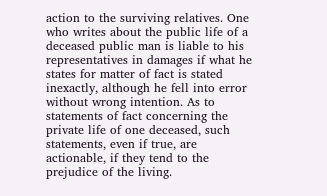action to the surviving relatives. One who writes about the public life of a deceased public man is liable to his representatives in damages if what he states for matter of fact is stated inexactly, although he fell into error without wrong intention. As to statements of fact concerning the private life of one deceased, such statements, even if true, are actionable, if they tend to the prejudice of the living.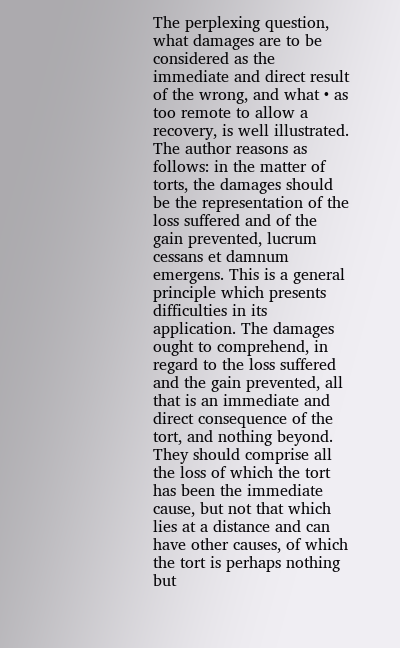The perplexing question, what damages are to be considered as the immediate and direct result of the wrong, and what • as too remote to allow a recovery, is well illustrated. The author reasons as follows: in the matter of torts, the damages should be the representation of the loss suffered and of the gain prevented, lucrum cessans et damnum emergens. This is a general principle which presents difficulties in its application. The damages ought to comprehend, in regard to the loss suffered and the gain prevented, all that is an immediate and direct consequence of the tort, and nothing beyond. They should comprise all the loss of which the tort has been the immediate cause, but not that which lies at a distance and can have other causes, of which the tort is perhaps nothing but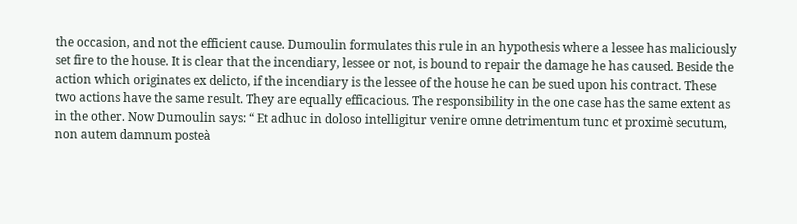the occasion, and not the efficient cause. Dumoulin formulates this rule in an hypothesis where a lessee has maliciously set fire to the house. It is clear that the incendiary, lessee or not, is bound to repair the damage he has caused. Beside the action which originates ex delicto, if the incendiary is the lessee of the house he can be sued upon his contract. These two actions have the same result. They are equally efficacious. The responsibility in the one case has the same extent as in the other. Now Dumoulin says: “ Et adhuc in doloso intelligitur venire omne detrimentum tunc et proximè secutum, non autem damnum posteà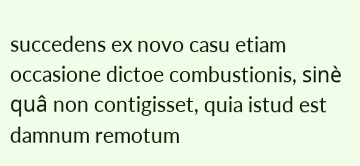succedens ex novo casu etiam occasione dictoe combustionis, sinè quâ non contigisset, quia istud est damnum remotum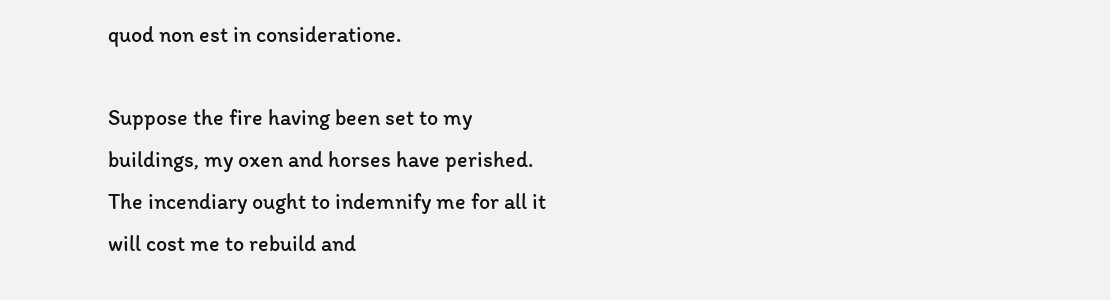quod non est in consideratione.

Suppose the fire having been set to my buildings, my oxen and horses have perished. The incendiary ought to indemnify me for all it will cost me to rebuild and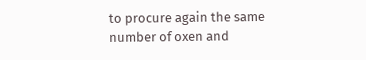to procure again the same number of oxen and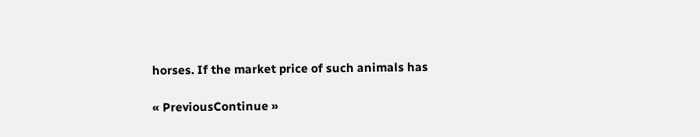horses. If the market price of such animals has

« PreviousContinue »